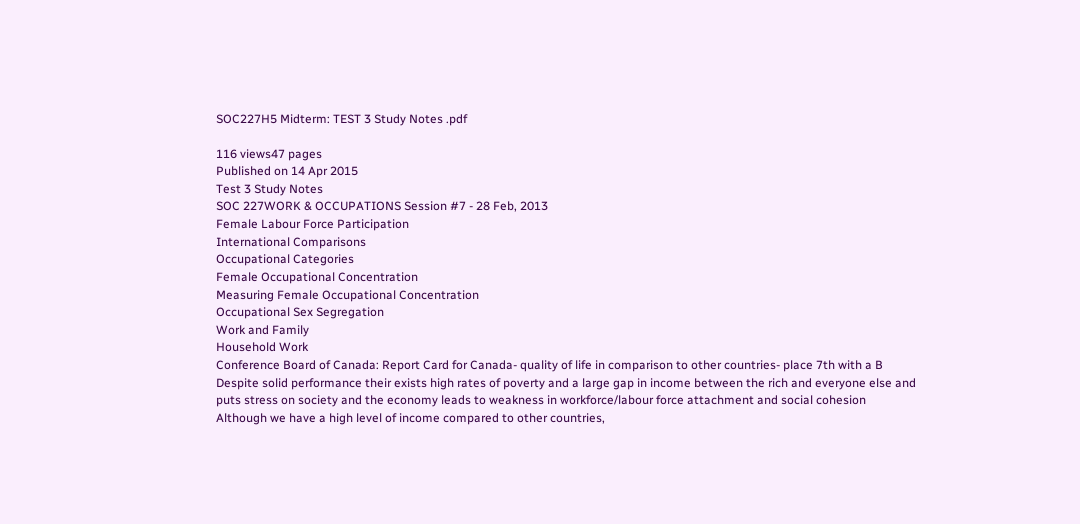SOC227H5 Midterm: TEST 3 Study Notes .pdf

116 views47 pages
Published on 14 Apr 2015
Test 3 Study Notes
SOC 227WORK & OCCUPATIONS Session #7 - 28 Feb, 2013
Female Labour Force Participation
International Comparisons
Occupational Categories
Female Occupational Concentration
Measuring Female Occupational Concentration
Occupational Sex Segregation
Work and Family
Household Work
Conference Board of Canada: Report Card for Canada- quality of life in comparison to other countries- place 7th with a B
Despite solid performance their exists high rates of poverty and a large gap in income between the rich and everyone else and
puts stress on society and the economy leads to weakness in workforce/labour force attachment and social cohesion
Although we have a high level of income compared to other countries,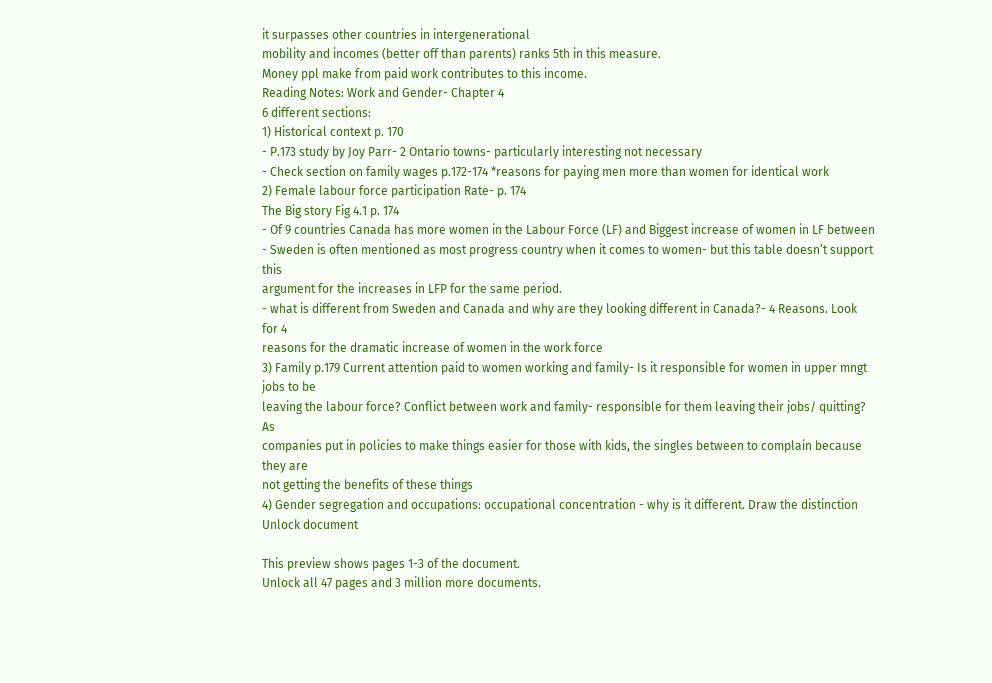it surpasses other countries in intergenerational
mobility and incomes (better off than parents) ranks 5th in this measure.
Money ppl make from paid work contributes to this income.
Reading Notes: Work and Gender- Chapter 4
6 different sections:
1) Historical context p. 170
- P.173 study by Joy Parr- 2 Ontario towns- particularly interesting not necessary
- Check section on family wages p.172-174 *reasons for paying men more than women for identical work
2) Female labour force participation Rate- p. 174
The Big story Fig 4.1 p. 174
- Of 9 countries Canada has more women in the Labour Force (LF) and Biggest increase of women in LF between
- Sweden is often mentioned as most progress country when it comes to women- but this table doesn’t support this
argument for the increases in LFP for the same period.
- what is different from Sweden and Canada and why are they looking different in Canada?- 4 Reasons. Look for 4
reasons for the dramatic increase of women in the work force
3) Family p.179 Current attention paid to women working and family- Is it responsible for women in upper mngt jobs to be
leaving the labour force? Conflict between work and family- responsible for them leaving their jobs/ quitting? As
companies put in policies to make things easier for those with kids, the singles between to complain because they are
not getting the benefits of these things
4) Gender segregation and occupations: occupational concentration - why is it different. Draw the distinction
Unlock document

This preview shows pages 1-3 of the document.
Unlock all 47 pages and 3 million more documents.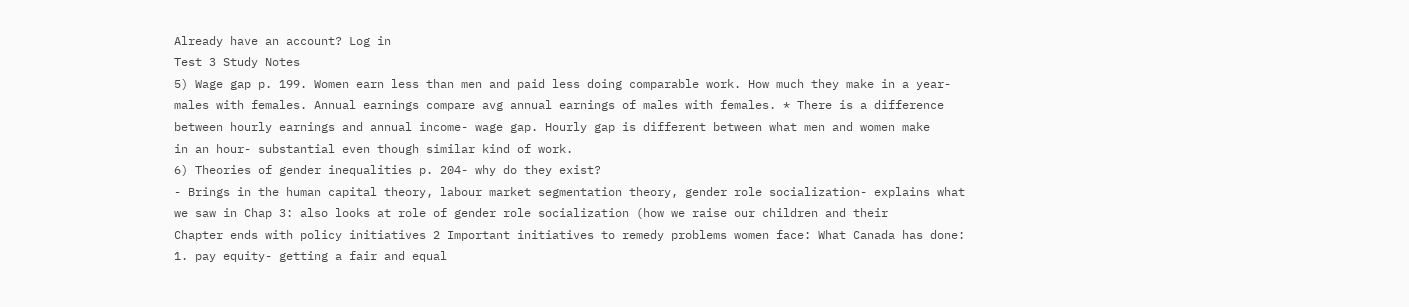Already have an account? Log in
Test 3 Study Notes
5) Wage gap p. 199. Women earn less than men and paid less doing comparable work. How much they make in a year-
males with females. Annual earnings compare avg annual earnings of males with females. * There is a difference
between hourly earnings and annual income- wage gap. Hourly gap is different between what men and women make
in an hour- substantial even though similar kind of work.
6) Theories of gender inequalities p. 204- why do they exist?
- Brings in the human capital theory, labour market segmentation theory, gender role socialization- explains what
we saw in Chap 3: also looks at role of gender role socialization (how we raise our children and their
Chapter ends with policy initiatives 2 Important initiatives to remedy problems women face: What Canada has done:
1. pay equity- getting a fair and equal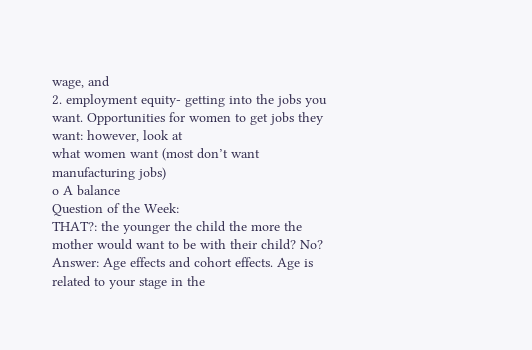wage, and
2. employment equity- getting into the jobs you want. Opportunities for women to get jobs they want: however, look at
what women want (most don’t want manufacturing jobs)
o A balance
Question of the Week:
THAT?: the younger the child the more the mother would want to be with their child? No?
Answer: Age effects and cohort effects. Age is related to your stage in the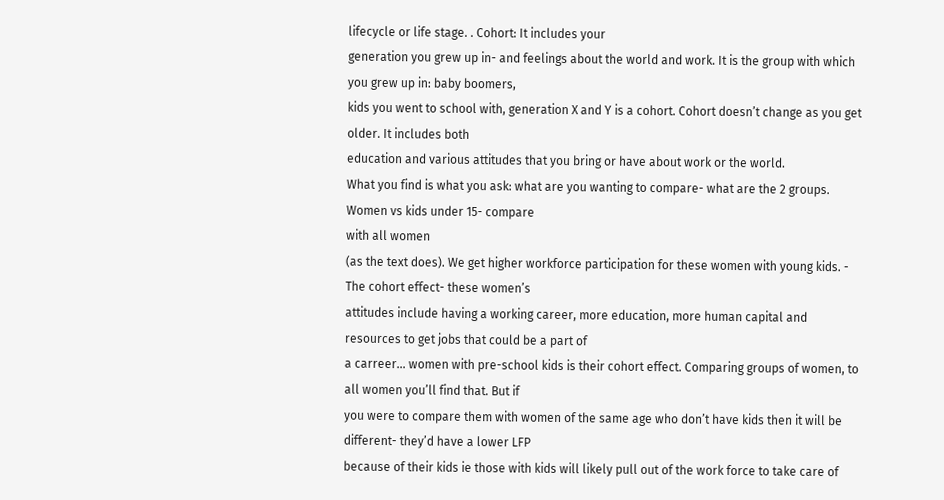lifecycle or life stage. . Cohort: It includes your
generation you grew up in- and feelings about the world and work. It is the group with which you grew up in: baby boomers,
kids you went to school with, generation X and Y is a cohort. Cohort doesn’t change as you get older. It includes both
education and various attitudes that you bring or have about work or the world.
What you find is what you ask: what are you wanting to compare- what are the 2 groups. Women vs kids under 15- compare
with all women
(as the text does). We get higher workforce participation for these women with young kids. - The cohort effect- these women’s
attitudes include having a working career, more education, more human capital and resources to get jobs that could be a part of
a carreer… women with pre-school kids is their cohort effect. Comparing groups of women, to all women you’ll find that. But if
you were to compare them with women of the same age who don’t have kids then it will be different- they’d have a lower LFP
because of their kids ie those with kids will likely pull out of the work force to take care of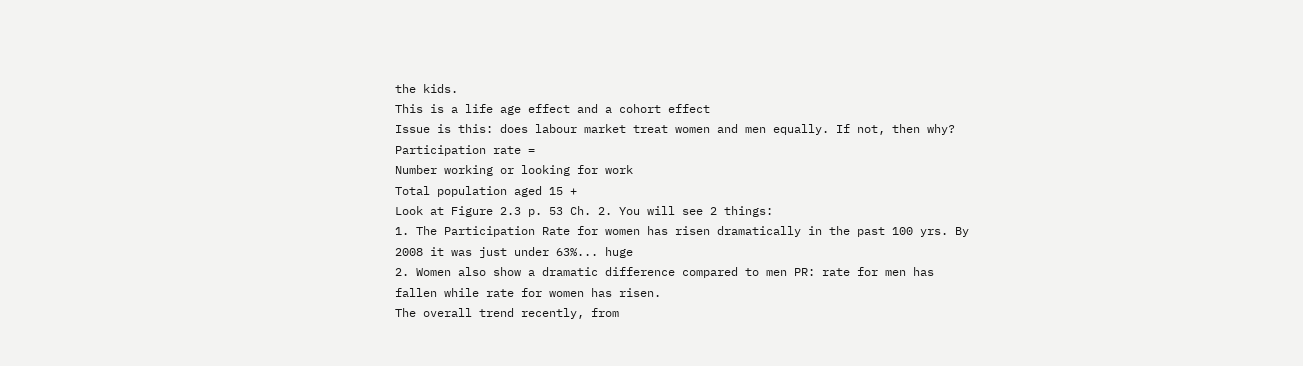the kids.
This is a life age effect and a cohort effect
Issue is this: does labour market treat women and men equally. If not, then why?
Participation rate =
Number working or looking for work
Total population aged 15 +
Look at Figure 2.3 p. 53 Ch. 2. You will see 2 things:
1. The Participation Rate for women has risen dramatically in the past 100 yrs. By 2008 it was just under 63%... huge
2. Women also show a dramatic difference compared to men PR: rate for men has fallen while rate for women has risen.
The overall trend recently, from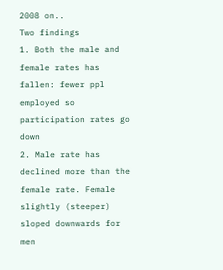2008 on..
Two findings
1. Both the male and female rates has fallen: fewer ppl employed so participation rates go down
2. Male rate has declined more than the female rate. Female slightly (steeper) sloped downwards for men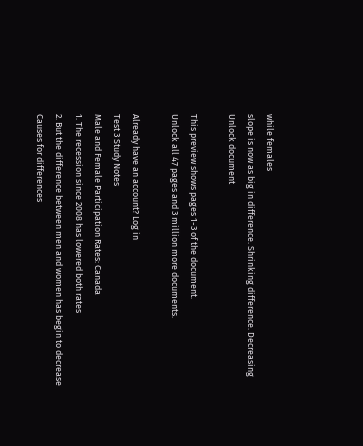while females
slope is now as big in difference. Shrinking difference. Decreasing
Unlock document

This preview shows pages 1-3 of the document.
Unlock all 47 pages and 3 million more documents.

Already have an account? Log in
Test 3 Study Notes
Male and Female Participation Rates: Canada
1. The recession since 2008 has lowered both rates
2. But the difference between men and women has begin to decrease
Causes for differences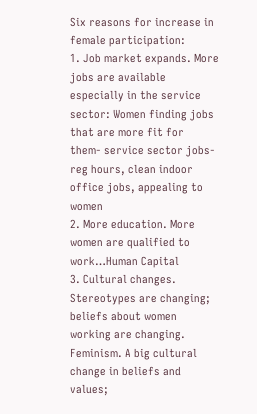Six reasons for increase in female participation:
1. Job market expands. More jobs are available especially in the service sector: Women finding jobs that are more fit for
them- service sector jobs- reg hours, clean indoor office jobs, appealing to women
2. More education. More women are qualified to work…Human Capital
3. Cultural changes. Stereotypes are changing; beliefs about women working are changing. Feminism. A big cultural
change in beliefs and values;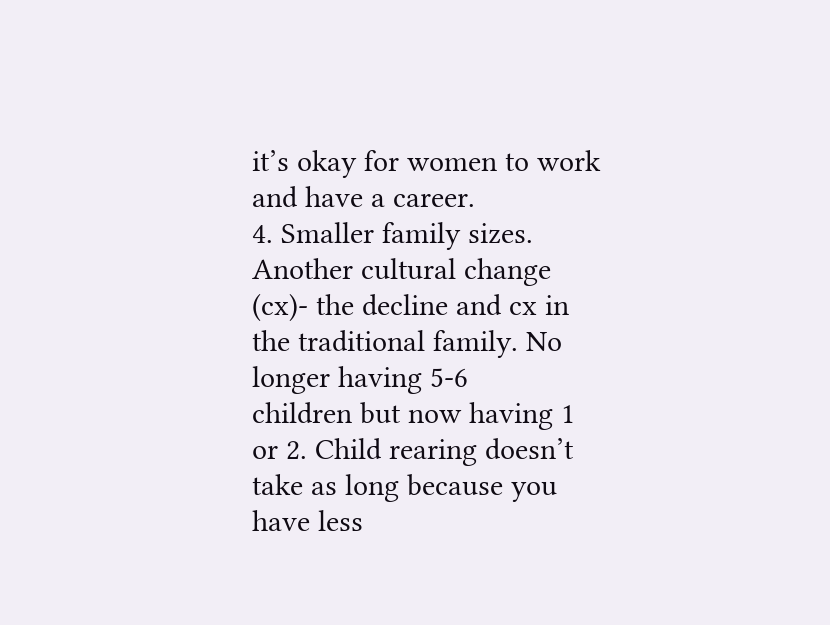it’s okay for women to work and have a career.
4. Smaller family sizes. Another cultural change (cx)- the decline and cx in the traditional family. No longer having 5-6
children but now having 1 or 2. Child rearing doesn’t take as long because you have less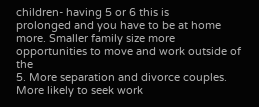children- having 5 or 6 this is
prolonged and you have to be at home more. Smaller family size more opportunities to move and work outside of the
5. More separation and divorce couples. More likely to seek work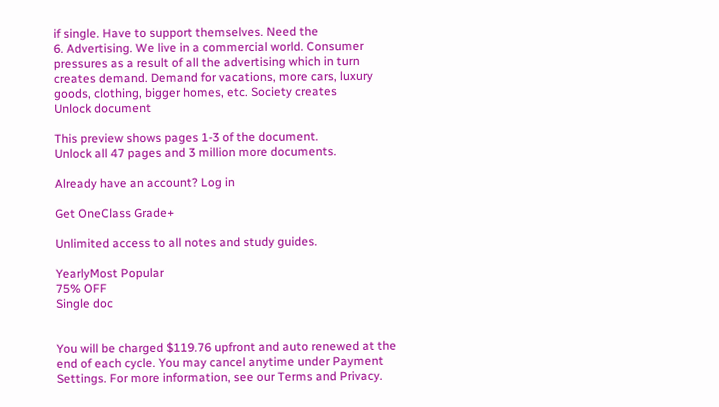if single. Have to support themselves. Need the
6. Advertising. We live in a commercial world. Consumer pressures as a result of all the advertising which in turn
creates demand. Demand for vacations, more cars, luxury goods, clothing, bigger homes, etc. Society creates
Unlock document

This preview shows pages 1-3 of the document.
Unlock all 47 pages and 3 million more documents.

Already have an account? Log in

Get OneClass Grade+

Unlimited access to all notes and study guides.

YearlyMost Popular
75% OFF
Single doc


You will be charged $119.76 upfront and auto renewed at the end of each cycle. You may cancel anytime under Payment Settings. For more information, see our Terms and Privacy.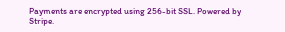Payments are encrypted using 256-bit SSL. Powered by Stripe.